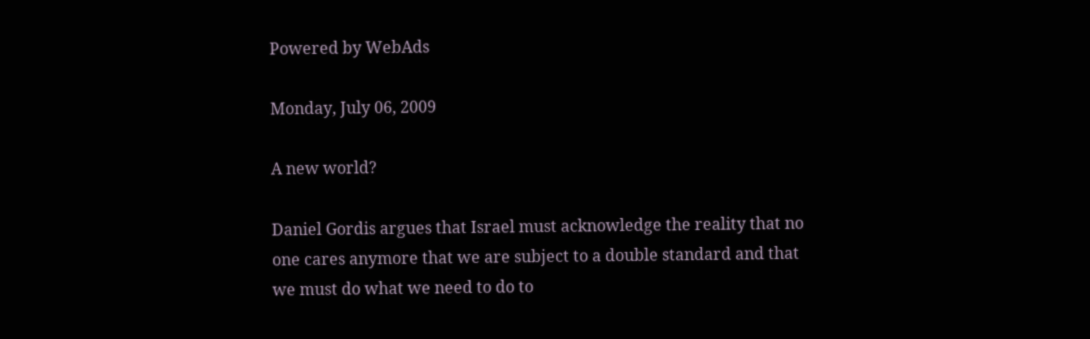Powered by WebAds

Monday, July 06, 2009

A new world?

Daniel Gordis argues that Israel must acknowledge the reality that no one cares anymore that we are subject to a double standard and that we must do what we need to do to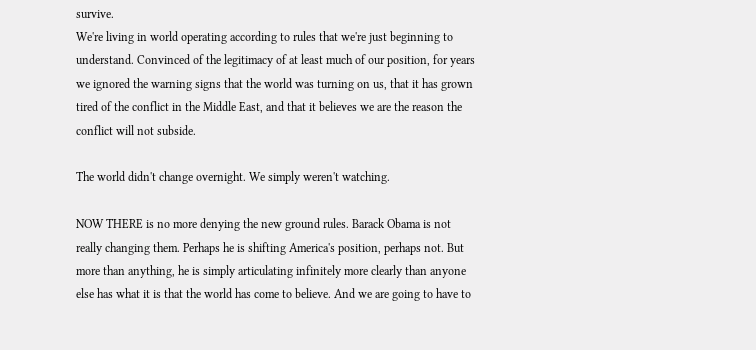survive.
We're living in world operating according to rules that we're just beginning to understand. Convinced of the legitimacy of at least much of our position, for years we ignored the warning signs that the world was turning on us, that it has grown tired of the conflict in the Middle East, and that it believes we are the reason the conflict will not subside.

The world didn't change overnight. We simply weren't watching.

NOW THERE is no more denying the new ground rules. Barack Obama is not really changing them. Perhaps he is shifting America's position, perhaps not. But more than anything, he is simply articulating infinitely more clearly than anyone else has what it is that the world has come to believe. And we are going to have to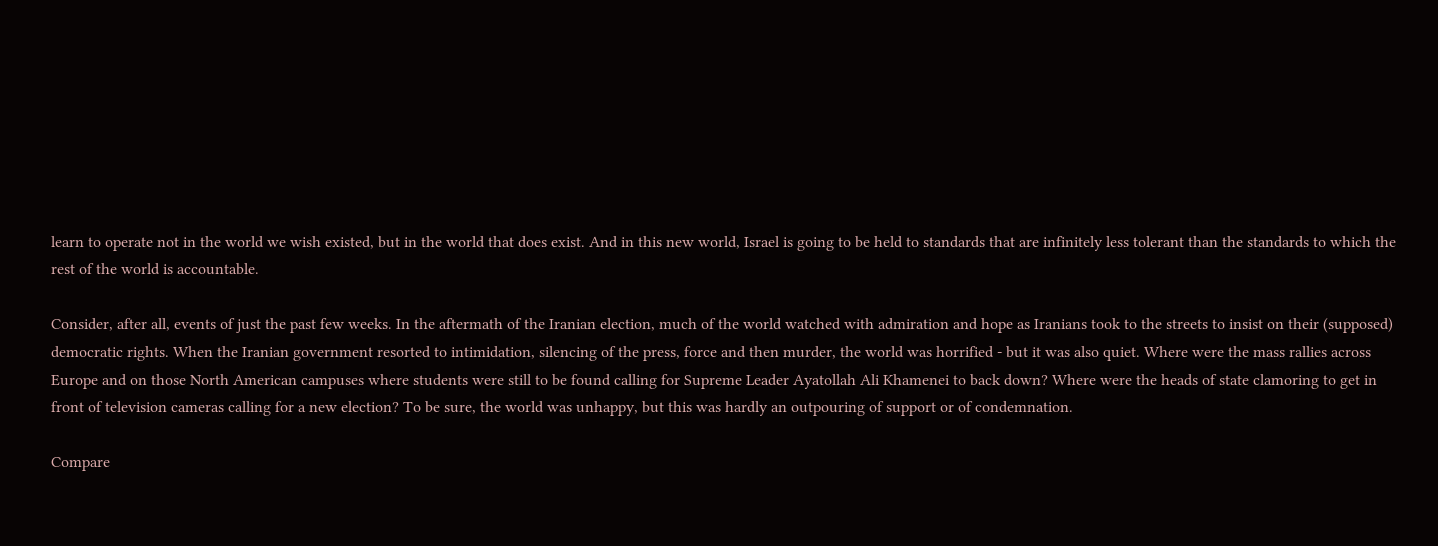learn to operate not in the world we wish existed, but in the world that does exist. And in this new world, Israel is going to be held to standards that are infinitely less tolerant than the standards to which the rest of the world is accountable.

Consider, after all, events of just the past few weeks. In the aftermath of the Iranian election, much of the world watched with admiration and hope as Iranians took to the streets to insist on their (supposed) democratic rights. When the Iranian government resorted to intimidation, silencing of the press, force and then murder, the world was horrified - but it was also quiet. Where were the mass rallies across Europe and on those North American campuses where students were still to be found calling for Supreme Leader Ayatollah Ali Khamenei to back down? Where were the heads of state clamoring to get in front of television cameras calling for a new election? To be sure, the world was unhappy, but this was hardly an outpouring of support or of condemnation.

Compare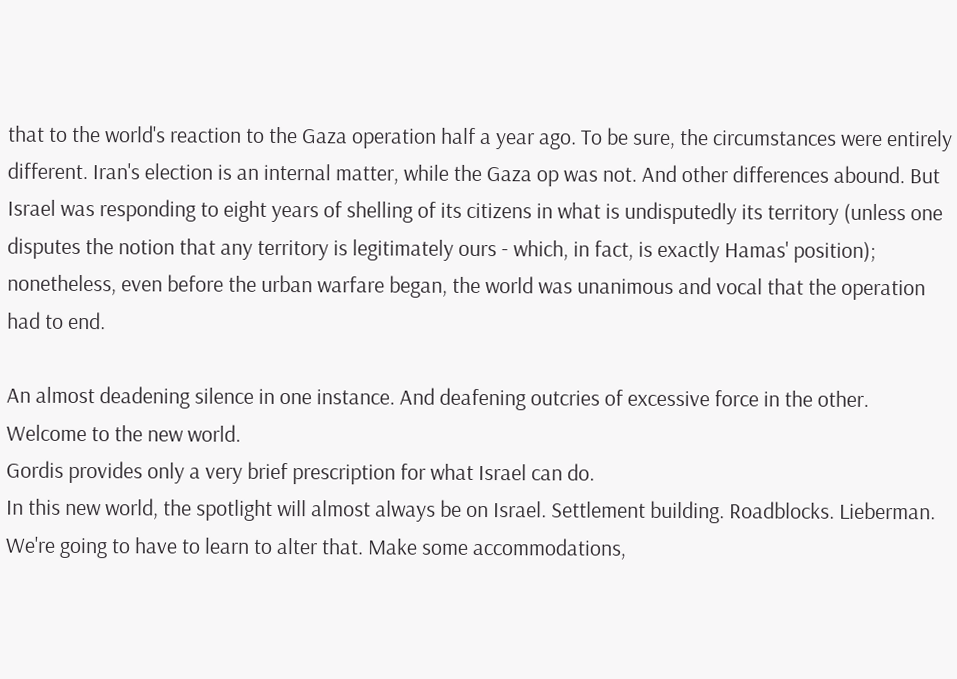that to the world's reaction to the Gaza operation half a year ago. To be sure, the circumstances were entirely different. Iran's election is an internal matter, while the Gaza op was not. And other differences abound. But Israel was responding to eight years of shelling of its citizens in what is undisputedly its territory (unless one disputes the notion that any territory is legitimately ours - which, in fact, is exactly Hamas' position); nonetheless, even before the urban warfare began, the world was unanimous and vocal that the operation had to end.

An almost deadening silence in one instance. And deafening outcries of excessive force in the other. Welcome to the new world.
Gordis provides only a very brief prescription for what Israel can do.
In this new world, the spotlight will almost always be on Israel. Settlement building. Roadblocks. Lieberman. We're going to have to learn to alter that. Make some accommodations,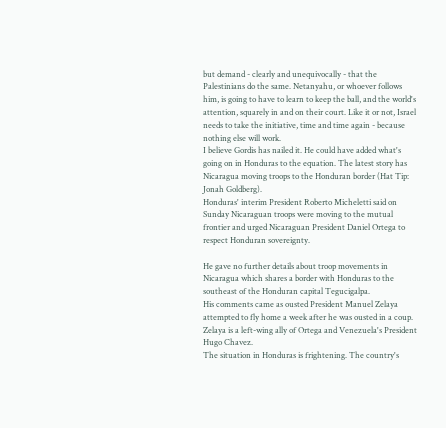but demand - clearly and unequivocally - that the Palestinians do the same. Netanyahu, or whoever follows him, is going to have to learn to keep the ball, and the world's attention, squarely in and on their court. Like it or not, Israel needs to take the initiative, time and time again - because nothing else will work.
I believe Gordis has nailed it. He could have added what's going on in Honduras to the equation. The latest story has Nicaragua moving troops to the Honduran border (Hat Tip: Jonah Goldberg).
Honduras' interim President Roberto Micheletti said on Sunday Nicaraguan troops were moving to the mutual frontier and urged Nicaraguan President Daniel Ortega to respect Honduran sovereignty.

He gave no further details about troop movements in Nicaragua which shares a border with Honduras to the southeast of the Honduran capital Tegucigalpa.
His comments came as ousted President Manuel Zelaya attempted to fly home a week after he was ousted in a coup. Zelaya is a left-wing ally of Ortega and Venezuela's President Hugo Chavez.
The situation in Honduras is frightening. The country's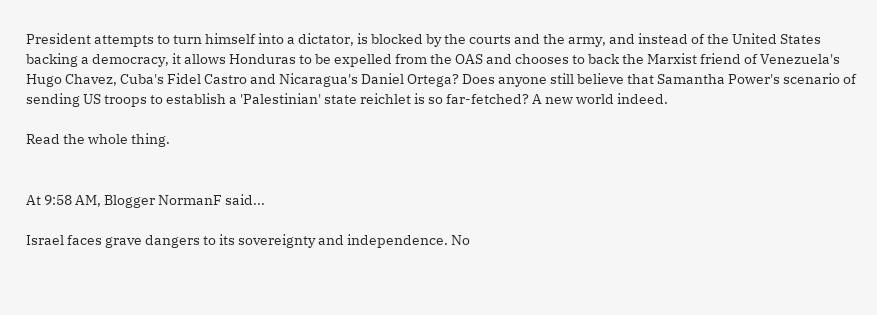President attempts to turn himself into a dictator, is blocked by the courts and the army, and instead of the United States backing a democracy, it allows Honduras to be expelled from the OAS and chooses to back the Marxist friend of Venezuela's Hugo Chavez, Cuba's Fidel Castro and Nicaragua's Daniel Ortega? Does anyone still believe that Samantha Power's scenario of sending US troops to establish a 'Palestinian' state reichlet is so far-fetched? A new world indeed.

Read the whole thing.


At 9:58 AM, Blogger NormanF said...

Israel faces grave dangers to its sovereignty and independence. No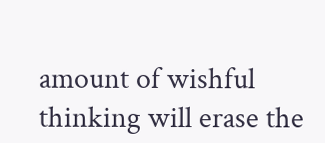amount of wishful thinking will erase the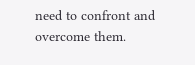need to confront and overcome them.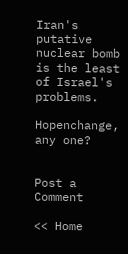Iran's putative nuclear bomb is the least of Israel's problems.

Hopenchange, any one?


Post a Comment

<< Home